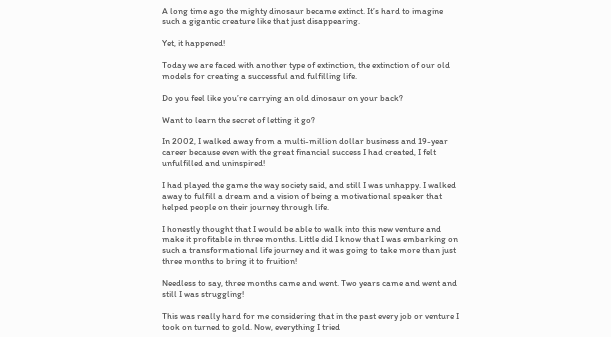A long time ago the mighty dinosaur became extinct. It’s hard to imagine such a gigantic creature like that just disappearing.

Yet, it happened!

Today we are faced with another type of extinction, the extinction of our old models for creating a successful and fulfilling life.

Do you feel like you’re carrying an old dinosaur on your back?

Want to learn the secret of letting it go?

In 2002, I walked away from a multi-million dollar business and 19-year career because even with the great financial success I had created, I felt unfulfilled and uninspired!

I had played the game the way society said, and still I was unhappy. I walked away to fulfill a dream and a vision of being a motivational speaker that helped people on their journey through life.

I honestly thought that I would be able to walk into this new venture and make it profitable in three months. Little did I know that I was embarking on such a transformational life journey and it was going to take more than just three months to bring it to fruition!

Needless to say, three months came and went. Two years came and went and still I was struggling!

This was really hard for me considering that in the past every job or venture I took on turned to gold. Now, everything I tried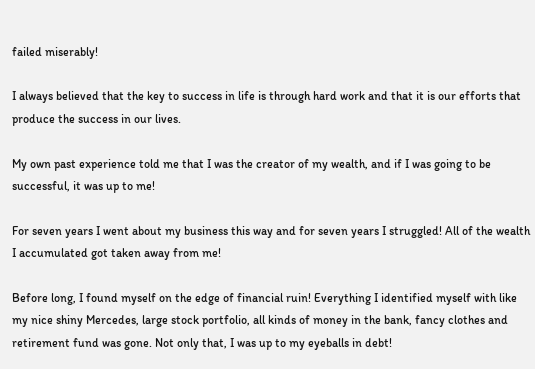failed miserably!

I always believed that the key to success in life is through hard work and that it is our efforts that produce the success in our lives.

My own past experience told me that I was the creator of my wealth, and if I was going to be successful, it was up to me!

For seven years I went about my business this way and for seven years I struggled! All of the wealth I accumulated got taken away from me!

Before long, I found myself on the edge of financial ruin! Everything I identified myself with like my nice shiny Mercedes, large stock portfolio, all kinds of money in the bank, fancy clothes and retirement fund was gone. Not only that, I was up to my eyeballs in debt!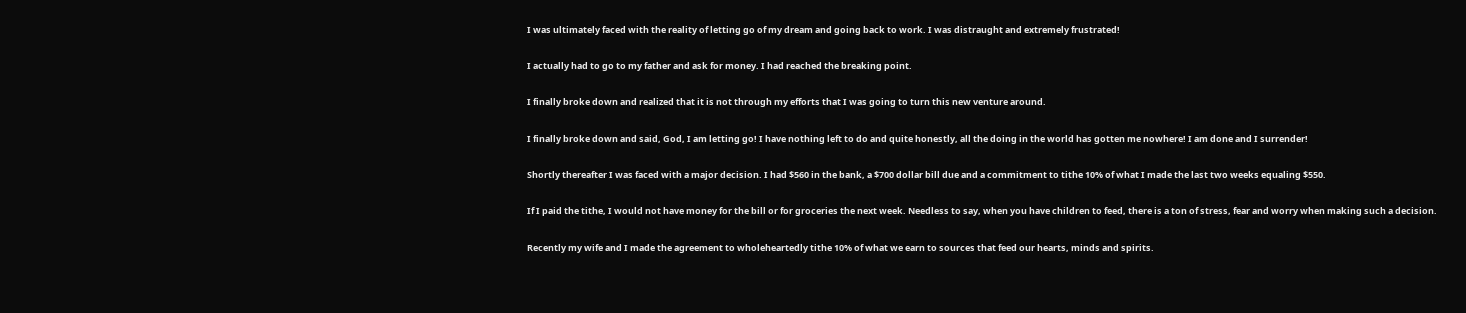I was ultimately faced with the reality of letting go of my dream and going back to work. I was distraught and extremely frustrated!

I actually had to go to my father and ask for money. I had reached the breaking point.

I finally broke down and realized that it is not through my efforts that I was going to turn this new venture around.

I finally broke down and said, God, I am letting go! I have nothing left to do and quite honestly, all the doing in the world has gotten me nowhere! I am done and I surrender!

Shortly thereafter I was faced with a major decision. I had $560 in the bank, a $700 dollar bill due and a commitment to tithe 10% of what I made the last two weeks equaling $550.

If I paid the tithe, I would not have money for the bill or for groceries the next week. Needless to say, when you have children to feed, there is a ton of stress, fear and worry when making such a decision.

Recently my wife and I made the agreement to wholeheartedly tithe 10% of what we earn to sources that feed our hearts, minds and spirits.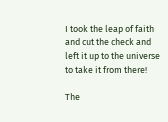I took the leap of faith and cut the check and left it up to the universe to take it from there!

The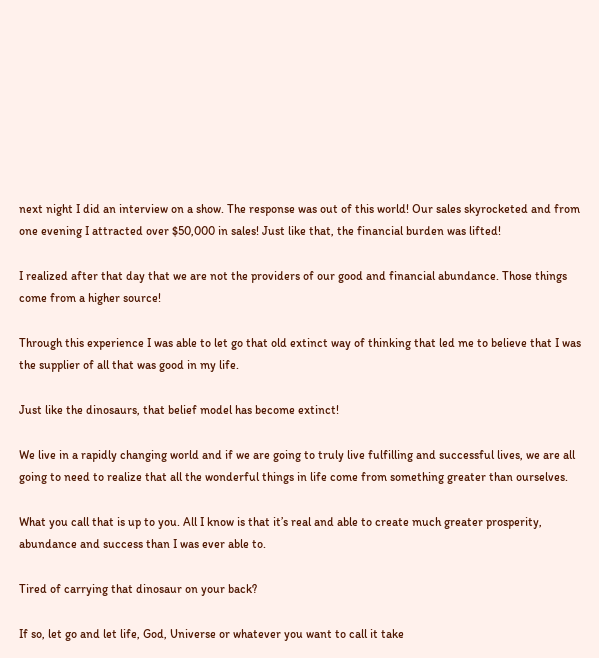next night I did an interview on a show. The response was out of this world! Our sales skyrocketed and from one evening I attracted over $50,000 in sales! Just like that, the financial burden was lifted!

I realized after that day that we are not the providers of our good and financial abundance. Those things come from a higher source!

Through this experience I was able to let go that old extinct way of thinking that led me to believe that I was the supplier of all that was good in my life.

Just like the dinosaurs, that belief model has become extinct!

We live in a rapidly changing world and if we are going to truly live fulfilling and successful lives, we are all going to need to realize that all the wonderful things in life come from something greater than ourselves.

What you call that is up to you. All I know is that it’s real and able to create much greater prosperity, abundance and success than I was ever able to.

Tired of carrying that dinosaur on your back?

If so, let go and let life, God, Universe or whatever you want to call it take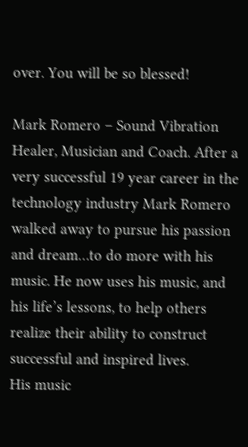over. You will be so blessed!

Mark Romero – Sound Vibration Healer, Musician and Coach. After a very successful 19 year career in the technology industry Mark Romero walked away to pursue his passion and dream…to do more with his music. He now uses his music, and his life’s lessons, to help others realize their ability to construct successful and inspired lives.
His music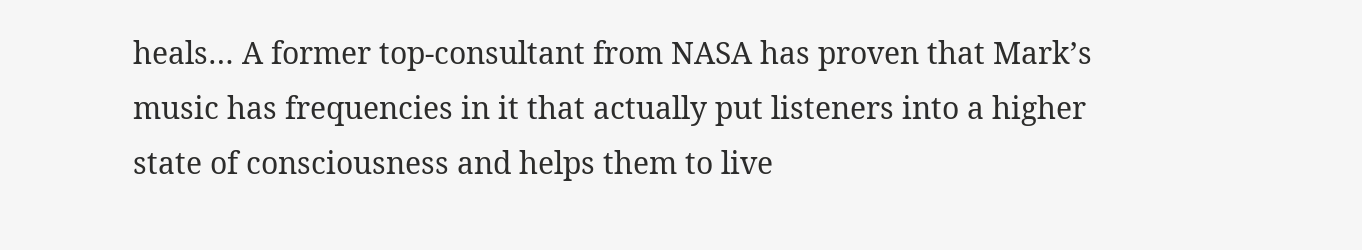heals… A former top-consultant from NASA has proven that Mark’s music has frequencies in it that actually put listeners into a higher state of consciousness and helps them to live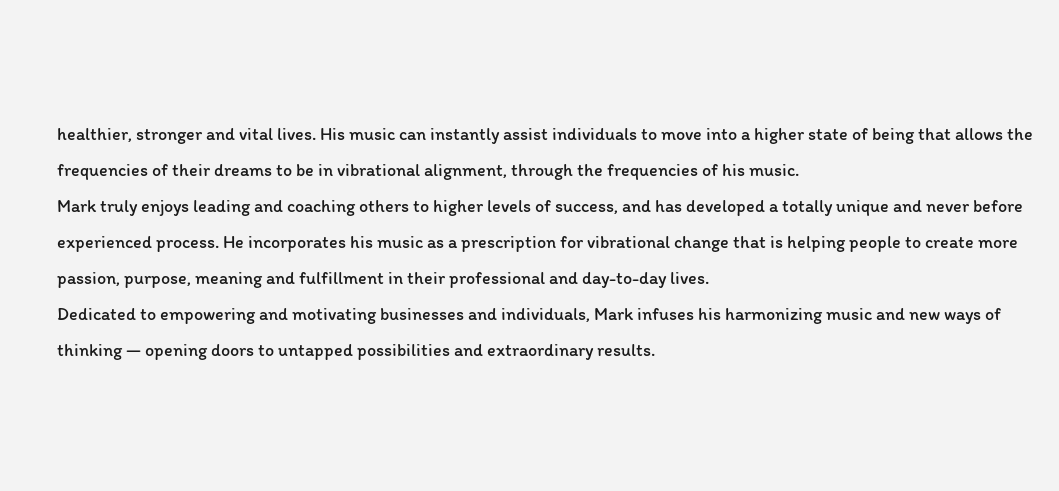healthier, stronger and vital lives. His music can instantly assist individuals to move into a higher state of being that allows the frequencies of their dreams to be in vibrational alignment, through the frequencies of his music.
Mark truly enjoys leading and coaching others to higher levels of success, and has developed a totally unique and never before experienced process. He incorporates his music as a prescription for vibrational change that is helping people to create more passion, purpose, meaning and fulfillment in their professional and day-to-day lives.
Dedicated to empowering and motivating businesses and individuals, Mark infuses his harmonizing music and new ways of thinking — opening doors to untapped possibilities and extraordinary results.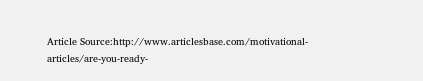Article Source:http://www.articlesbase.com/motivational-articles/are-you-ready-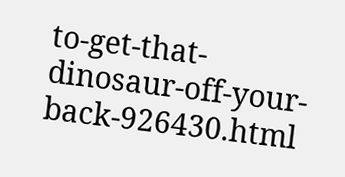to-get-that-dinosaur-off-your-back-926430.html